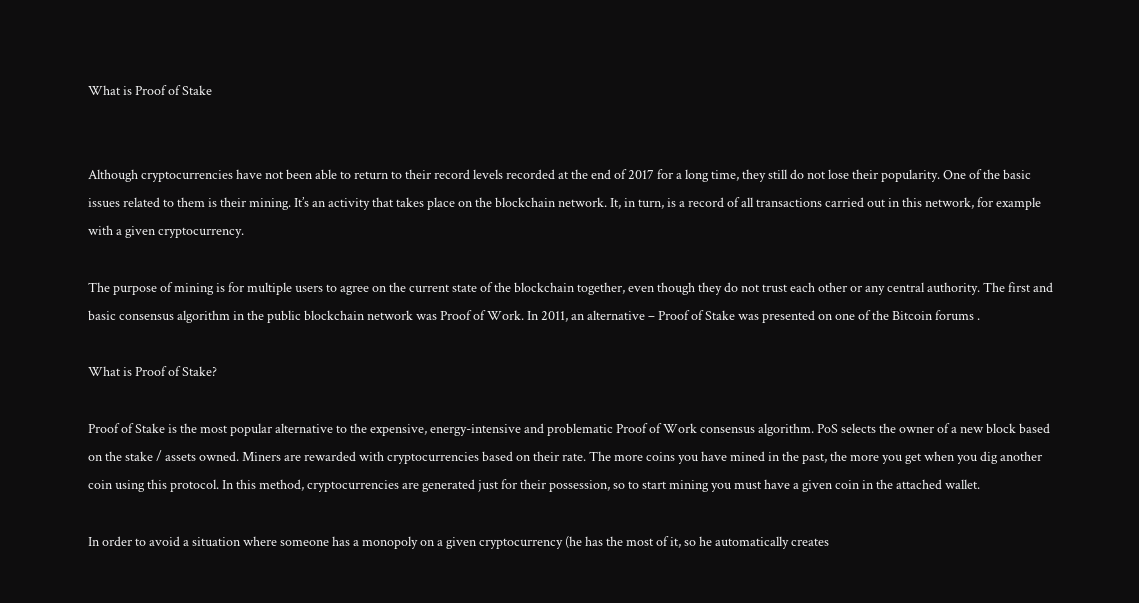What is Proof of Stake


Although cryptocurrencies have not been able to return to their record levels recorded at the end of 2017 for a long time, they still do not lose their popularity. One of the basic issues related to them is their mining. It’s an activity that takes place on the blockchain network. It, in turn, is a record of all transactions carried out in this network, for example with a given cryptocurrency.

The purpose of mining is for multiple users to agree on the current state of the blockchain together, even though they do not trust each other or any central authority. The first and basic consensus algorithm in the public blockchain network was Proof of Work. In 2011, an alternative – Proof of Stake was presented on one of the Bitcoin forums .

What is Proof of Stake?

Proof of Stake is the most popular alternative to the expensive, energy-intensive and problematic Proof of Work consensus algorithm. PoS selects the owner of a new block based on the stake / assets owned. Miners are rewarded with cryptocurrencies based on their rate. The more coins you have mined in the past, the more you get when you dig another coin using this protocol. In this method, cryptocurrencies are generated just for their possession, so to start mining you must have a given coin in the attached wallet.

In order to avoid a situation where someone has a monopoly on a given cryptocurrency (he has the most of it, so he automatically creates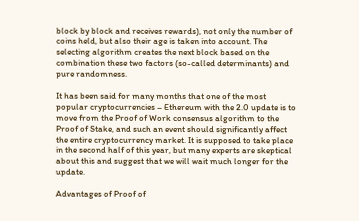block by block and receives rewards), not only the number of coins held, but also their age is taken into account. The selecting algorithm creates the next block based on the combination these two factors (so-called determinants) and pure randomness.

It has been said for many months that one of the most popular cryptocurrencies – Ethereum with the 2.0 update is to move from the Proof of Work consensus algorithm to the Proof of Stake, and such an event should significantly affect the entire cryptocurrency market. It is supposed to take place in the second half of this year, but many experts are skeptical about this and suggest that we will wait much longer for the update.

Advantages of Proof of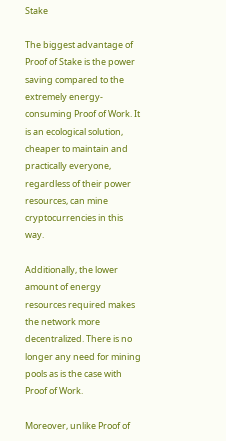Stake

The biggest advantage of Proof of Stake is the power saving compared to the extremely energy-consuming Proof of Work. It is an ecological solution, cheaper to maintain and practically everyone, regardless of their power resources, can mine cryptocurrencies in this way.

Additionally, the lower amount of energy resources required makes the network more decentralized. There is no longer any need for mining pools as is the case with Proof of Work.

Moreover, unlike Proof of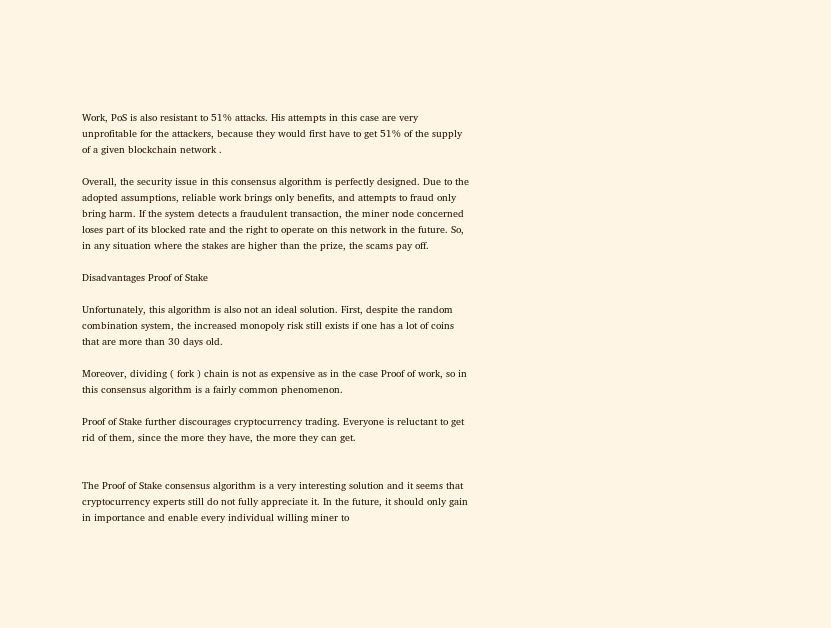Work, PoS is also resistant to 51% attacks. His attempts in this case are very unprofitable for the attackers, because they would first have to get 51% of the supply of a given blockchain network .

Overall, the security issue in this consensus algorithm is perfectly designed. Due to the adopted assumptions, reliable work brings only benefits, and attempts to fraud only bring harm. If the system detects a fraudulent transaction, the miner node concerned loses part of its blocked rate and the right to operate on this network in the future. So, in any situation where the stakes are higher than the prize, the scams pay off.

Disadvantages Proof of Stake

Unfortunately, this algorithm is also not an ideal solution. First, despite the random combination system, the increased monopoly risk still exists if one has a lot of coins that are more than 30 days old.

Moreover, dividing ( fork ) chain is not as expensive as in the case Proof of work, so in this consensus algorithm is a fairly common phenomenon.

Proof of Stake further discourages cryptocurrency trading. Everyone is reluctant to get rid of them, since the more they have, the more they can get.


The Proof of Stake consensus algorithm is a very interesting solution and it seems that cryptocurrency experts still do not fully appreciate it. In the future, it should only gain in importance and enable every individual willing miner to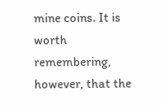mine coins. It is worth remembering, however, that the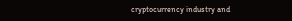cryptocurrency industry and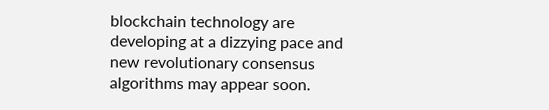blockchain technology are developing at a dizzying pace and new revolutionary consensus algorithms may appear soon.